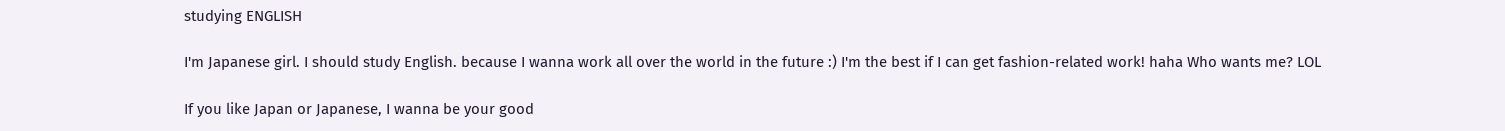studying ENGLISH

I'm Japanese girl. I should study English. because I wanna work all over the world in the future :) I'm the best if I can get fashion-related work! haha Who wants me? LOL

If you like Japan or Japanese, I wanna be your good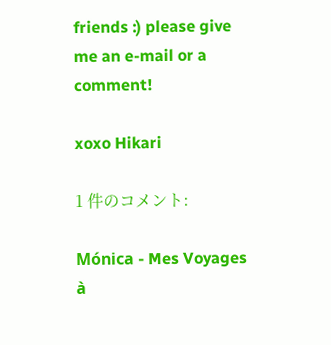friends :) please give me an e-mail or a comment!

xoxo Hikari

1 件のコメント:

Mónica - Mes Voyages à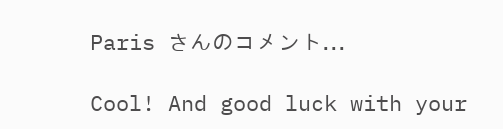Paris さんのコメント...

Cool! And good luck with your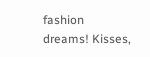fashion dreams! Kisses,